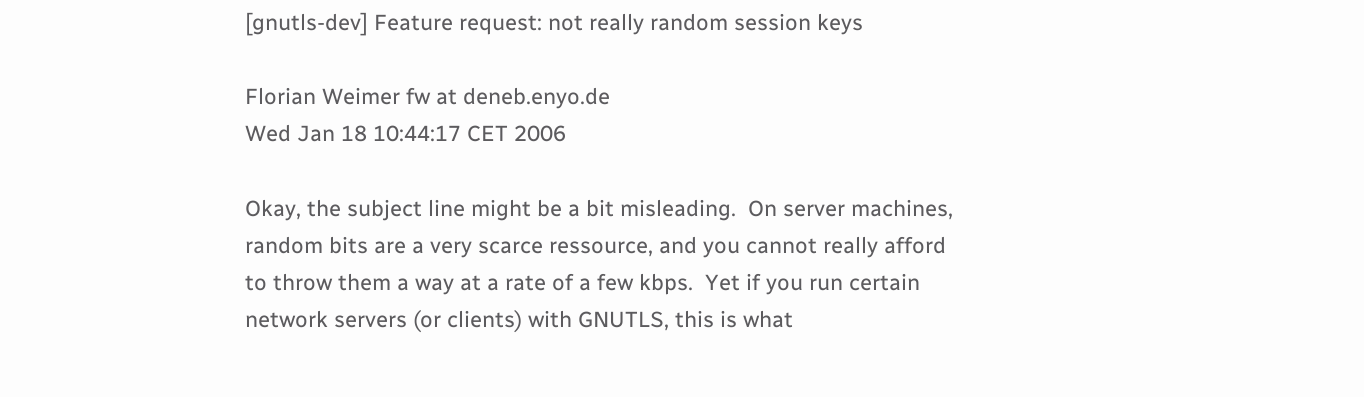[gnutls-dev] Feature request: not really random session keys

Florian Weimer fw at deneb.enyo.de
Wed Jan 18 10:44:17 CET 2006

Okay, the subject line might be a bit misleading.  On server machines,
random bits are a very scarce ressource, and you cannot really afford
to throw them a way at a rate of a few kbps.  Yet if you run certain
network servers (or clients) with GNUTLS, this is what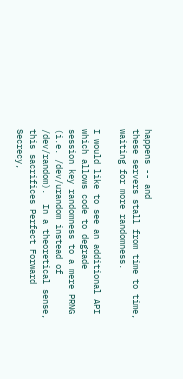happens -- and
these servers stall from time to time, waiting for more randomness.

I would like to see an additional API which allows code to degrade
session key randomness to a mere PRNG (i.e. /dev/urandom instead of
/dev/random).  In a theoretical sense, this sacrifices Perfect Forward
Secrecy,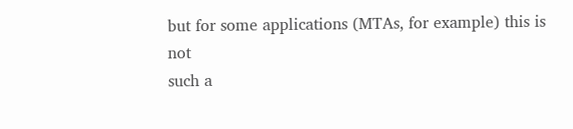but for some applications (MTAs, for example) this is not
such a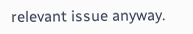relevant issue anyway.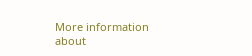More information about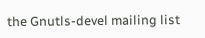the Gnutls-devel mailing list